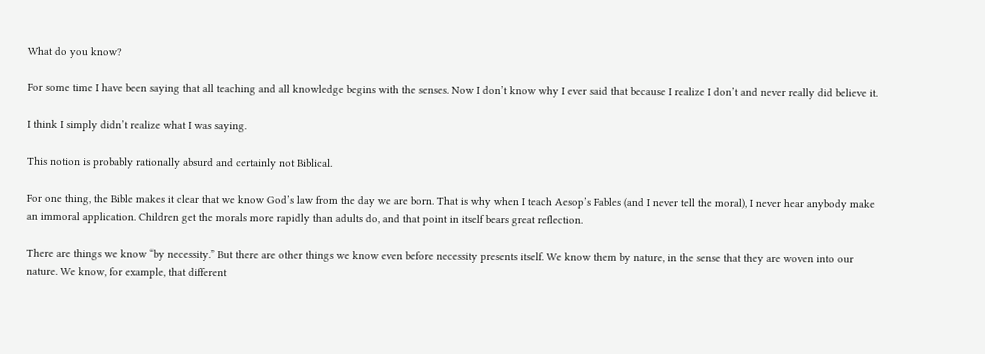What do you know?

For some time I have been saying that all teaching and all knowledge begins with the senses. Now I don’t know why I ever said that because I realize I don’t and never really did believe it.

I think I simply didn’t realize what I was saying.

This notion is probably rationally absurd and certainly not Biblical.

For one thing, the Bible makes it clear that we know God’s law from the day we are born. That is why when I teach Aesop’s Fables (and I never tell the moral), I never hear anybody make an immoral application. Children get the morals more rapidly than adults do, and that point in itself bears great reflection.

There are things we know “by necessity.” But there are other things we know even before necessity presents itself. We know them by nature, in the sense that they are woven into our nature. We know, for example, that different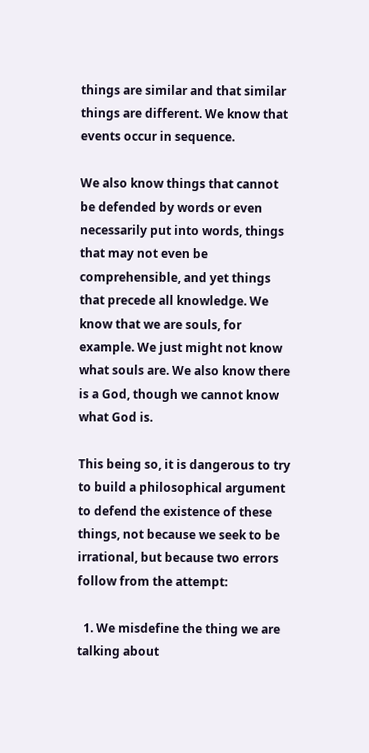things are similar and that similar things are different. We know that events occur in sequence.

We also know things that cannot be defended by words or even necessarily put into words, things that may not even be comprehensible, and yet things that precede all knowledge. We know that we are souls, for example. We just might not know what souls are. We also know there is a God, though we cannot know what God is.

This being so, it is dangerous to try to build a philosophical argument to defend the existence of these things, not because we seek to be irrational, but because two errors follow from the attempt:

  1. We misdefine the thing we are talking about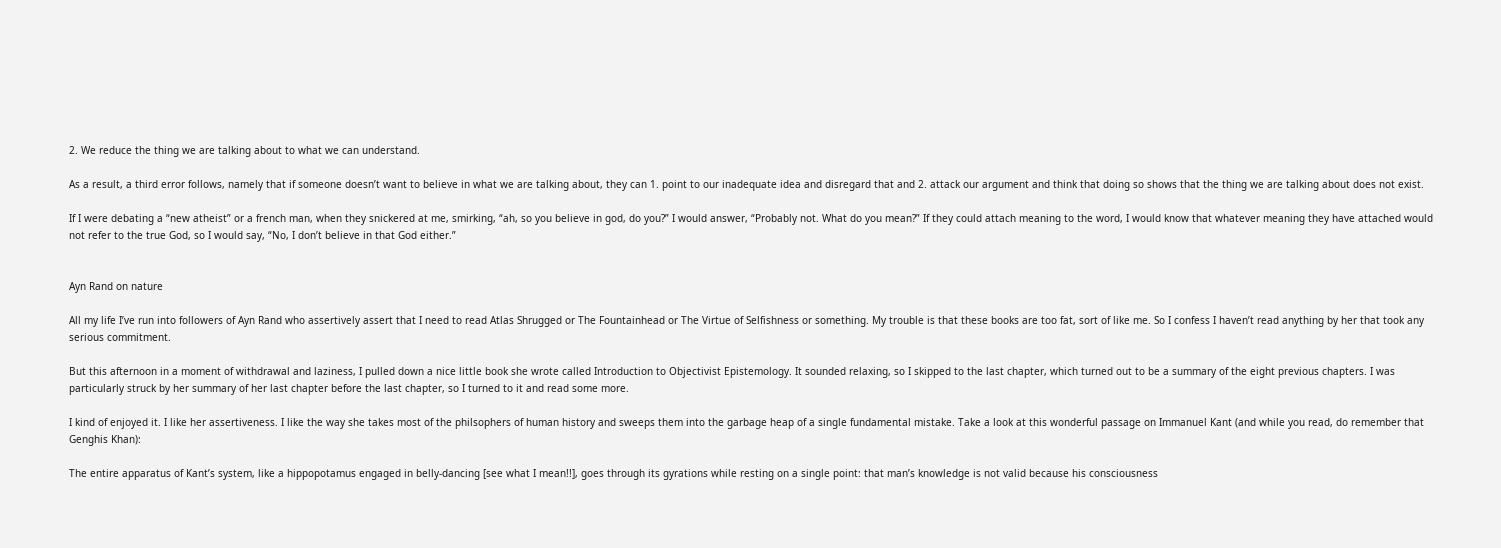2. We reduce the thing we are talking about to what we can understand.

As a result, a third error follows, namely that if someone doesn’t want to believe in what we are talking about, they can 1. point to our inadequate idea and disregard that and 2. attack our argument and think that doing so shows that the thing we are talking about does not exist.

If I were debating a “new atheist” or a french man, when they snickered at me, smirking, “ah, so you believe in god, do you?” I would answer, “Probably not. What do you mean?” If they could attach meaning to the word, I would know that whatever meaning they have attached would not refer to the true God, so I would say, “No, I don’t believe in that God either.”


Ayn Rand on nature

All my life I’ve run into followers of Ayn Rand who assertively assert that I need to read Atlas Shrugged or The Fountainhead or The Virtue of Selfishness or something. My trouble is that these books are too fat, sort of like me. So I confess I haven’t read anything by her that took any serious commitment.

But this afternoon in a moment of withdrawal and laziness, I pulled down a nice little book she wrote called Introduction to Objectivist Epistemology. It sounded relaxing, so I skipped to the last chapter, which turned out to be a summary of the eight previous chapters. I was particularly struck by her summary of her last chapter before the last chapter, so I turned to it and read some more.

I kind of enjoyed it. I like her assertiveness. I like the way she takes most of the philsophers of human history and sweeps them into the garbage heap of a single fundamental mistake. Take a look at this wonderful passage on Immanuel Kant (and while you read, do remember that Genghis Khan):

The entire apparatus of Kant’s system, like a hippopotamus engaged in belly-dancing [see what I mean!!], goes through its gyrations while resting on a single point: that man’s knowledge is not valid because his consciousness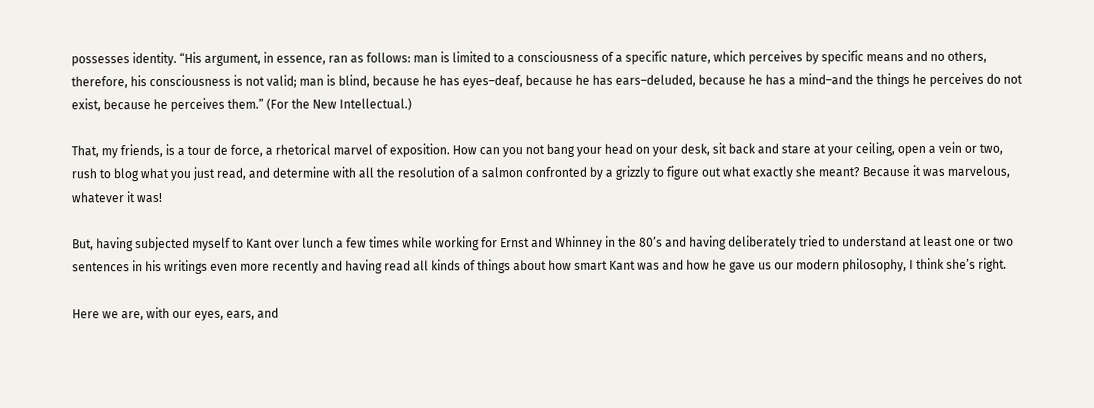possesses identity. “His argument, in essence, ran as follows: man is limited to a consciousness of a specific nature, which perceives by specific means and no others, therefore, his consciousness is not valid; man is blind, because he has eyes–deaf, because he has ears–deluded, because he has a mind–and the things he perceives do not exist, because he perceives them.” (For the New Intellectual.)

That, my friends, is a tour de force, a rhetorical marvel of exposition. How can you not bang your head on your desk, sit back and stare at your ceiling, open a vein or two, rush to blog what you just read, and determine with all the resolution of a salmon confronted by a grizzly to figure out what exactly she meant? Because it was marvelous, whatever it was!

But, having subjected myself to Kant over lunch a few times while working for Ernst and Whinney in the 80’s and having deliberately tried to understand at least one or two sentences in his writings even more recently and having read all kinds of things about how smart Kant was and how he gave us our modern philosophy, I think she’s right.

Here we are, with our eyes, ears, and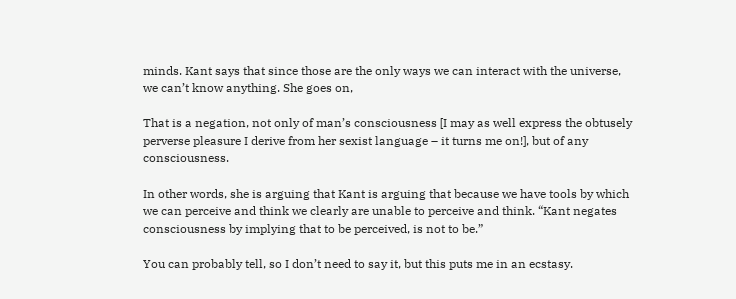minds. Kant says that since those are the only ways we can interact with the universe, we can’t know anything. She goes on,

That is a negation, not only of man’s consciousness [I may as well express the obtusely perverse pleasure I derive from her sexist language – it turns me on!], but of any consciousness.

In other words, she is arguing that Kant is arguing that because we have tools by which we can perceive and think we clearly are unable to perceive and think. “Kant negates consciousness by implying that to be perceived, is not to be.”

You can probably tell, so I don’t need to say it, but this puts me in an ecstasy.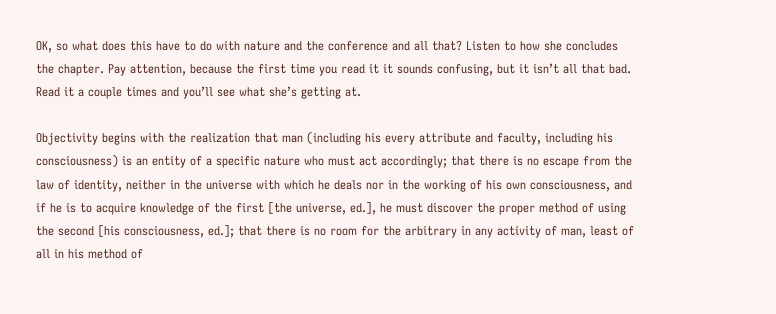OK, so what does this have to do with nature and the conference and all that? Listen to how she concludes the chapter. Pay attention, because the first time you read it it sounds confusing, but it isn’t all that bad. Read it a couple times and you’ll see what she’s getting at.

Objectivity begins with the realization that man (including his every attribute and faculty, including his consciousness) is an entity of a specific nature who must act accordingly; that there is no escape from the law of identity, neither in the universe with which he deals nor in the working of his own consciousness, and if he is to acquire knowledge of the first [the universe, ed.], he must discover the proper method of using the second [his consciousness, ed.]; that there is no room for the arbitrary in any activity of man, least of all in his method of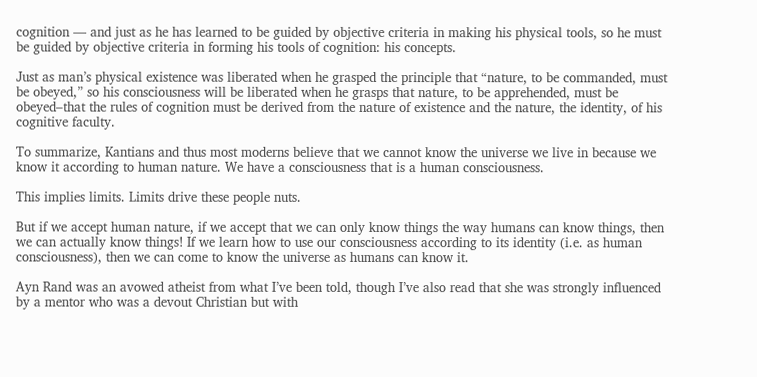cognition — and just as he has learned to be guided by objective criteria in making his physical tools, so he must be guided by objective criteria in forming his tools of cognition: his concepts.

Just as man’s physical existence was liberated when he grasped the principle that “nature, to be commanded, must be obeyed,” so his consciousness will be liberated when he grasps that nature, to be apprehended, must be obeyed–that the rules of cognition must be derived from the nature of existence and the nature, the identity, of his cognitive faculty.

To summarize, Kantians and thus most moderns believe that we cannot know the universe we live in because we know it according to human nature. We have a consciousness that is a human consciousness.

This implies limits. Limits drive these people nuts.

But if we accept human nature, if we accept that we can only know things the way humans can know things, then we can actually know things! If we learn how to use our consciousness according to its identity (i.e. as human consciousness), then we can come to know the universe as humans can know it.

Ayn Rand was an avowed atheist from what I’ve been told, though I’ve also read that she was strongly influenced by a mentor who was a devout Christian but with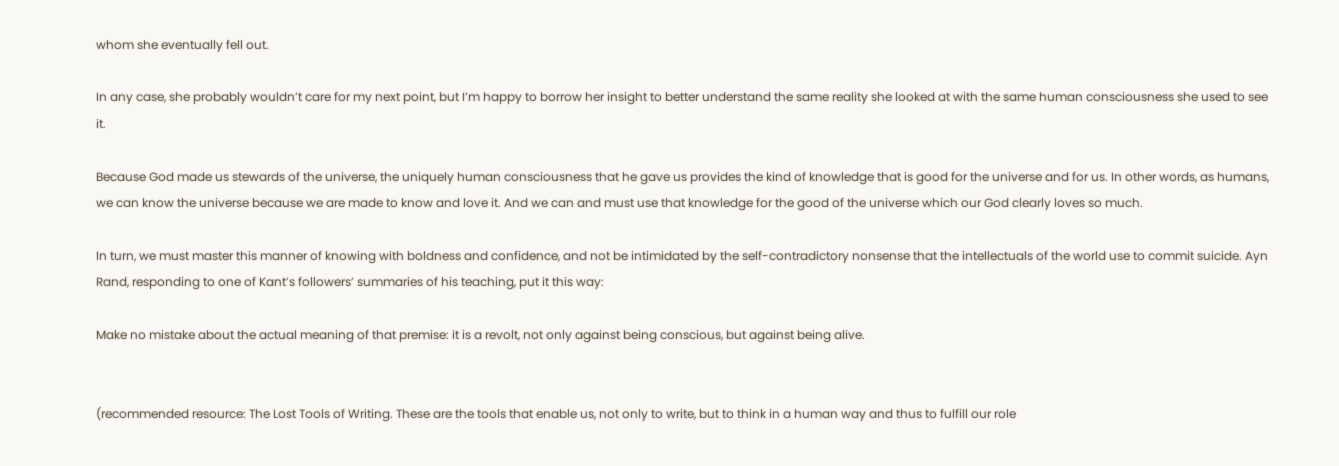whom she eventually fell out.

In any case, she probably wouldn’t care for my next point, but I’m happy to borrow her insight to better understand the same reality she looked at with the same human consciousness she used to see it.

Because God made us stewards of the universe, the uniquely human consciousness that he gave us provides the kind of knowledge that is good for the universe and for us. In other words, as humans, we can know the universe because we are made to know and love it. And we can and must use that knowledge for the good of the universe which our God clearly loves so much.

In turn, we must master this manner of knowing with boldness and confidence, and not be intimidated by the self-contradictory nonsense that the intellectuals of the world use to commit suicide. Ayn Rand, responding to one of Kant’s followers’ summaries of his teaching, put it this way:

Make no mistake about the actual meaning of that premise: it is a revolt, not only against being conscious, but against being alive.


(recommended resource: The Lost Tools of Writing. These are the tools that enable us, not only to write, but to think in a human way and thus to fulfill our role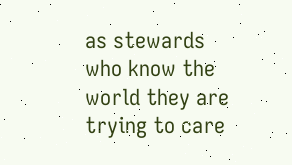as stewards who know the world they are trying to care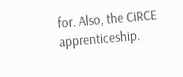for. Also, the CiRCE apprenticeship.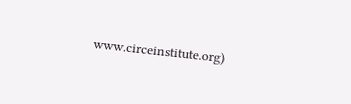www.circeinstitute.org)